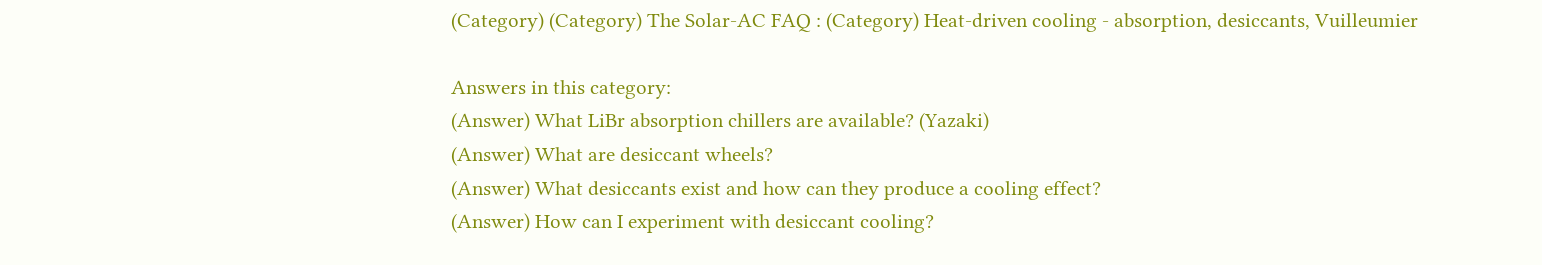(Category) (Category) The Solar-AC FAQ : (Category) Heat-driven cooling - absorption, desiccants, Vuilleumier

Answers in this category:
(Answer) What LiBr absorption chillers are available? (Yazaki)
(Answer) What are desiccant wheels?
(Answer) What desiccants exist and how can they produce a cooling effect?
(Answer) How can I experiment with desiccant cooling?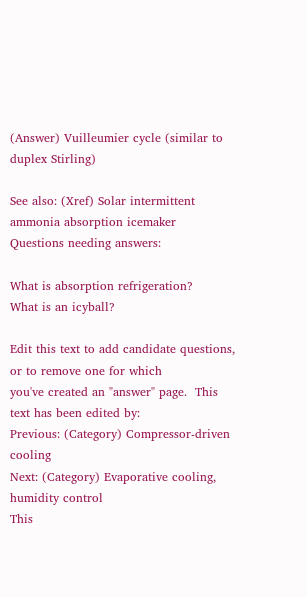(Answer) Vuilleumier cycle (similar to duplex Stirling)

See also: (Xref) Solar intermittent ammonia absorption icemaker
Questions needing answers:

What is absorption refrigeration?
What is an icyball?

Edit this text to add candidate questions, or to remove one for which
you've created an "answer" page.  This text has been edited by:
Previous: (Category) Compressor-driven cooling
Next: (Category) Evaporative cooling, humidity control
This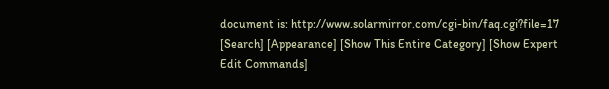document is: http://www.solarmirror.com/cgi-bin/faq.cgi?file=17
[Search] [Appearance] [Show This Entire Category] [Show Expert Edit Commands]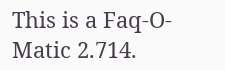This is a Faq-O-Matic 2.714.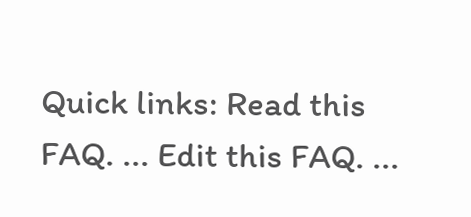Quick links: Read this FAQ. ... Edit this FAQ. ...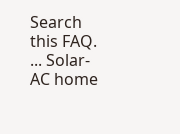Search this FAQ. ... Solar-AC home